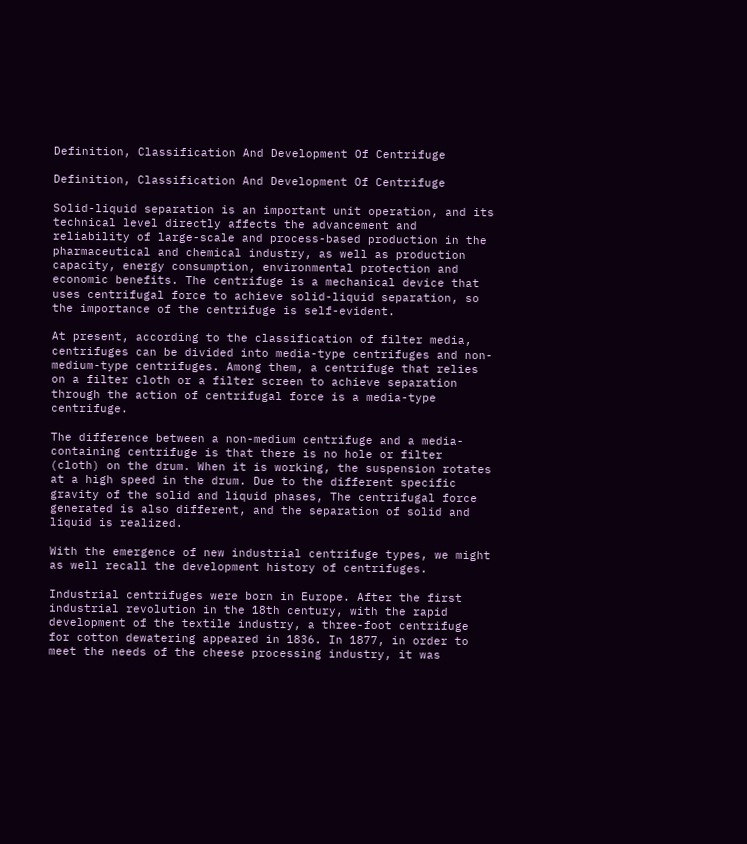Definition, Classification And Development Of Centrifuge

Definition, Classification And Development Of Centrifuge

Solid-liquid separation is an important unit operation, and its technical level directly affects the advancement and reliability of large-scale and process-based production in the pharmaceutical and chemical industry, as well as production capacity, energy consumption, environmental protection and economic benefits. The centrifuge is a mechanical device that uses centrifugal force to achieve solid-liquid separation, so the importance of the centrifuge is self-evident.

At present, according to the classification of filter media, centrifuges can be divided into media-type centrifuges and non-medium-type centrifuges. Among them, a centrifuge that relies on a filter cloth or a filter screen to achieve separation through the action of centrifugal force is a media-type centrifuge.

The difference between a non-medium centrifuge and a media-containing centrifuge is that there is no hole or filter (cloth) on the drum. When it is working, the suspension rotates at a high speed in the drum. Due to the different specific gravity of the solid and liquid phases, The centrifugal force generated is also different, and the separation of solid and liquid is realized.

With the emergence of new industrial centrifuge types, we might as well recall the development history of centrifuges.

Industrial centrifuges were born in Europe. After the first industrial revolution in the 18th century, with the rapid development of the textile industry, a three-foot centrifuge for cotton dewatering appeared in 1836. In 1877, in order to meet the needs of the cheese processing industry, it was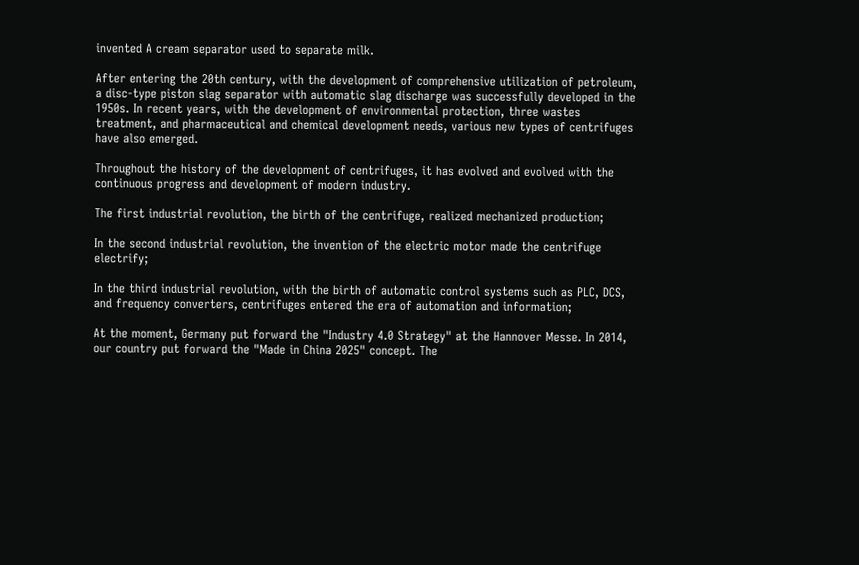invented A cream separator used to separate milk.

After entering the 20th century, with the development of comprehensive utilization of petroleum, a disc-type piston slag separator with automatic slag discharge was successfully developed in the 1950s. In recent years, with the development of environmental protection, three wastes treatment, and pharmaceutical and chemical development needs, various new types of centrifuges have also emerged.

Throughout the history of the development of centrifuges, it has evolved and evolved with the continuous progress and development of modern industry.

The first industrial revolution, the birth of the centrifuge, realized mechanized production;

In the second industrial revolution, the invention of the electric motor made the centrifuge electrify;

In the third industrial revolution, with the birth of automatic control systems such as PLC, DCS, and frequency converters, centrifuges entered the era of automation and information;

At the moment, Germany put forward the "Industry 4.0 Strategy" at the Hannover Messe. In 2014, our country put forward the "Made in China 2025" concept. The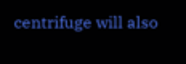centrifuge will also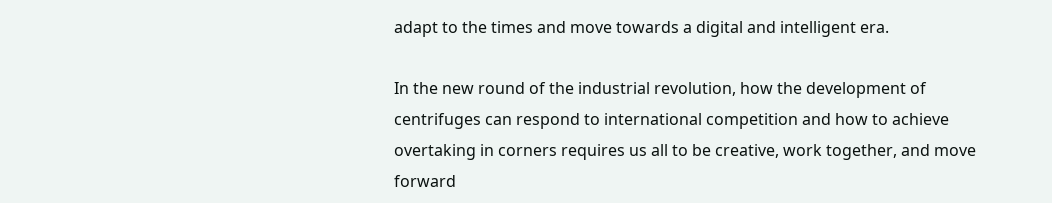adapt to the times and move towards a digital and intelligent era.

In the new round of the industrial revolution, how the development of centrifuges can respond to international competition and how to achieve overtaking in corners requires us all to be creative, work together, and move forward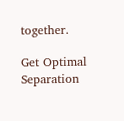together.

Get Optimal Separation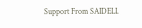Support From SAIDELI.